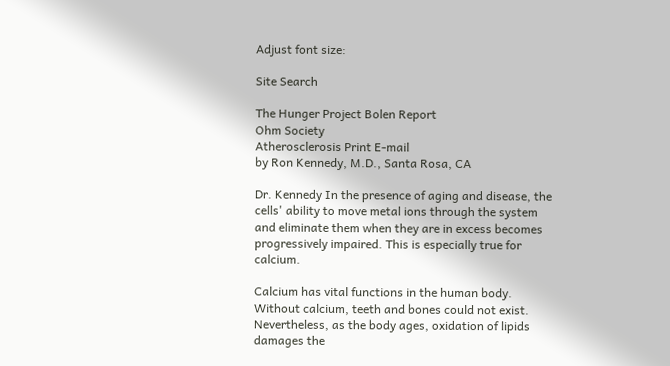Adjust font size:

Site Search

The Hunger Project Bolen Report
Ohm Society
Atherosclerosis Print E-mail
by Ron Kennedy, M.D., Santa Rosa, CA

Dr. Kennedy In the presence of aging and disease, the cells' ability to move metal ions through the system and eliminate them when they are in excess becomes progressively impaired. This is especially true for calcium.

Calcium has vital functions in the human body. Without calcium, teeth and bones could not exist. Nevertheless, as the body ages, oxidation of lipids damages the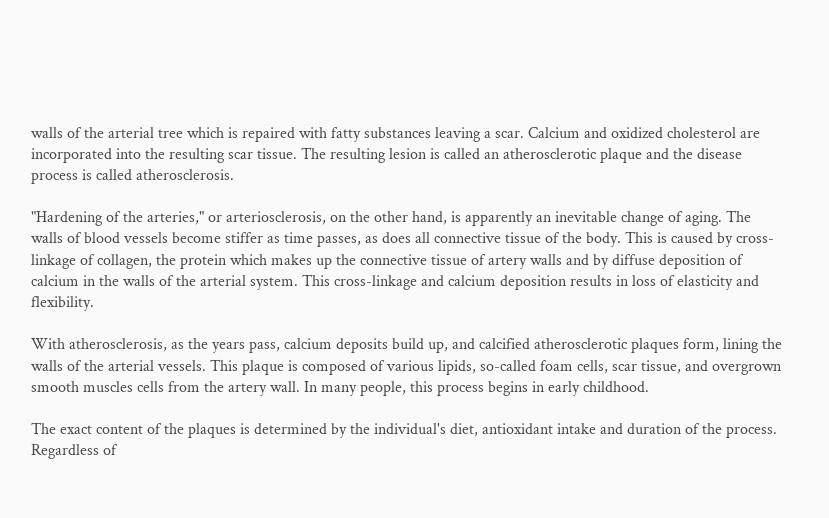walls of the arterial tree which is repaired with fatty substances leaving a scar. Calcium and oxidized cholesterol are incorporated into the resulting scar tissue. The resulting lesion is called an atherosclerotic plaque and the disease process is called atherosclerosis.

"Hardening of the arteries," or arteriosclerosis, on the other hand, is apparently an inevitable change of aging. The walls of blood vessels become stiffer as time passes, as does all connective tissue of the body. This is caused by cross-linkage of collagen, the protein which makes up the connective tissue of artery walls and by diffuse deposition of calcium in the walls of the arterial system. This cross-linkage and calcium deposition results in loss of elasticity and flexibility.

With atherosclerosis, as the years pass, calcium deposits build up, and calcified atherosclerotic plaques form, lining the walls of the arterial vessels. This plaque is composed of various lipids, so-called foam cells, scar tissue, and overgrown smooth muscles cells from the artery wall. In many people, this process begins in early childhood.

The exact content of the plaques is determined by the individual's diet, antioxidant intake and duration of the process. Regardless of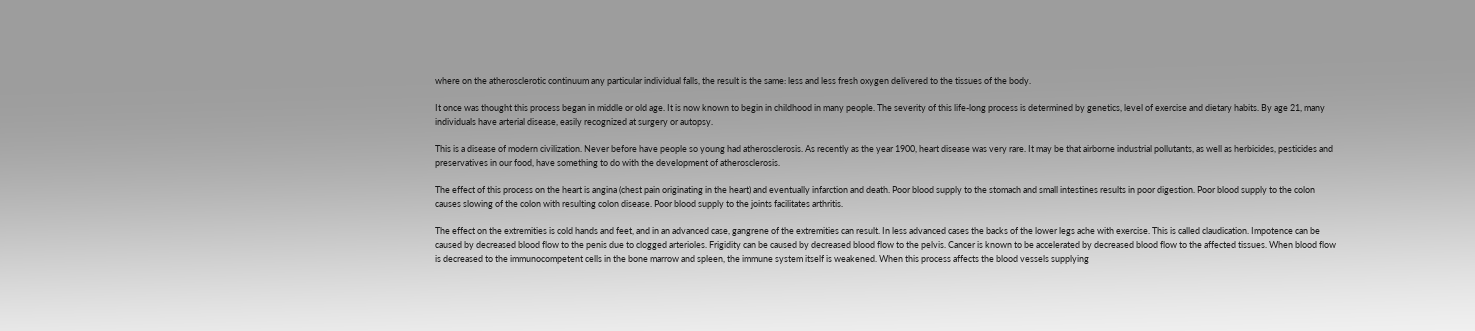where on the atherosclerotic continuum any particular individual falls, the result is the same: less and less fresh oxygen delivered to the tissues of the body.

It once was thought this process began in middle or old age. It is now known to begin in childhood in many people. The severity of this life-long process is determined by genetics, level of exercise and dietary habits. By age 21, many individuals have arterial disease, easily recognized at surgery or autopsy.

This is a disease of modern civilization. Never before have people so young had atherosclerosis. As recently as the year 1900, heart disease was very rare. It may be that airborne industrial pollutants, as well as herbicides, pesticides and preservatives in our food, have something to do with the development of atherosclerosis.

The effect of this process on the heart is angina (chest pain originating in the heart) and eventually infarction and death. Poor blood supply to the stomach and small intestines results in poor digestion. Poor blood supply to the colon causes slowing of the colon with resulting colon disease. Poor blood supply to the joints facilitates arthritis.

The effect on the extremities is cold hands and feet, and in an advanced case, gangrene of the extremities can result. In less advanced cases the backs of the lower legs ache with exercise. This is called claudication. Impotence can be caused by decreased blood flow to the penis due to clogged arterioles. Frigidity can be caused by decreased blood flow to the pelvis. Cancer is known to be accelerated by decreased blood flow to the affected tissues. When blood flow is decreased to the immunocompetent cells in the bone marrow and spleen, the immune system itself is weakened. When this process affects the blood vessels supplying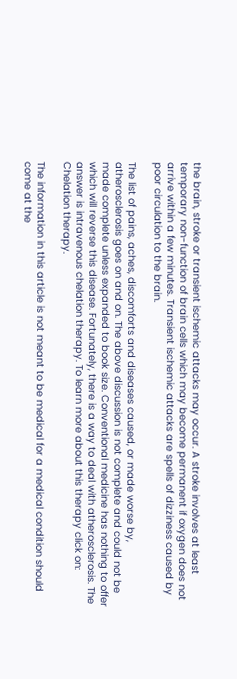the brain, stroke or transient ischemic attacks may occur. A stroke involves at least temporary non-function of brain cells which may become permanent if oxygen does not arrive within a few minutes. Transient ischemic attacks are spells of dizziness caused by poor circulation to the brain.

The list of pains, aches, discomforts and diseases caused, or made worse by, atherosclerosis goes on and on. The above discussion is not complete and could not be made complete unless expanded to book size. Conventional medicine has nothing to offer which will reverse this disease. Fortunately, there is a way to deal with atherosclerosis. The answer is intravenous chelation therapy. To learn more about this therapy click on: Chelation therapy.

The information in this article is not meant to be medical for a medical condition should come at the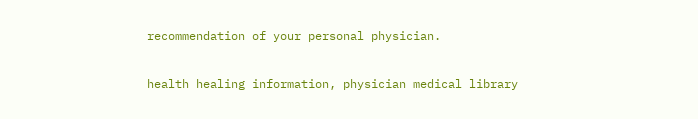recommendation of your personal physician.

health healing information, physician medical library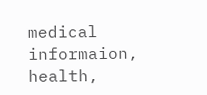medical informaion, health,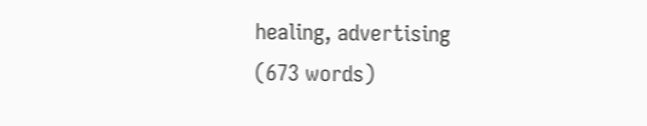healing, advertising
(673 words)